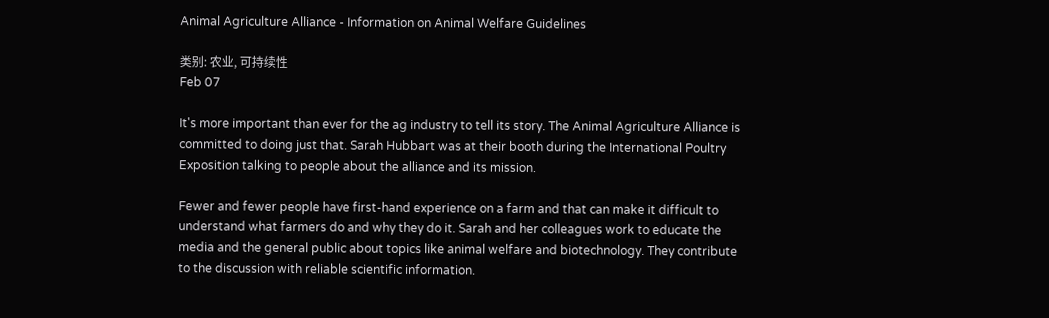Animal Agriculture Alliance - Information on Animal Welfare Guidelines

类别: 农业, 可持续性
Feb 07

It's more important than ever for the ag industry to tell its story. The Animal Agriculture Alliance is committed to doing just that. Sarah Hubbart was at their booth during the International Poultry Exposition talking to people about the alliance and its mission.

Fewer and fewer people have first-hand experience on a farm and that can make it difficult to understand what farmers do and why they do it. Sarah and her colleagues work to educate the media and the general public about topics like animal welfare and biotechnology. They contribute to the discussion with reliable scientific information.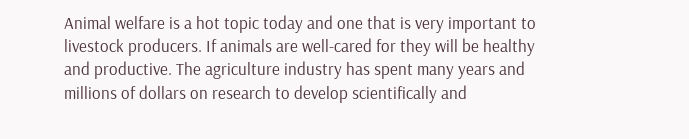Animal welfare is a hot topic today and one that is very important to livestock producers. If animals are well-cared for they will be healthy and productive. The agriculture industry has spent many years and millions of dollars on research to develop scientifically and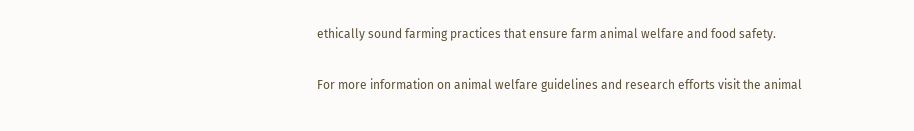ethically sound farming practices that ensure farm animal welfare and food safety.

For more information on animal welfare guidelines and research efforts visit the animal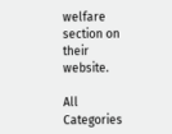welfare section on their website.

All Categories